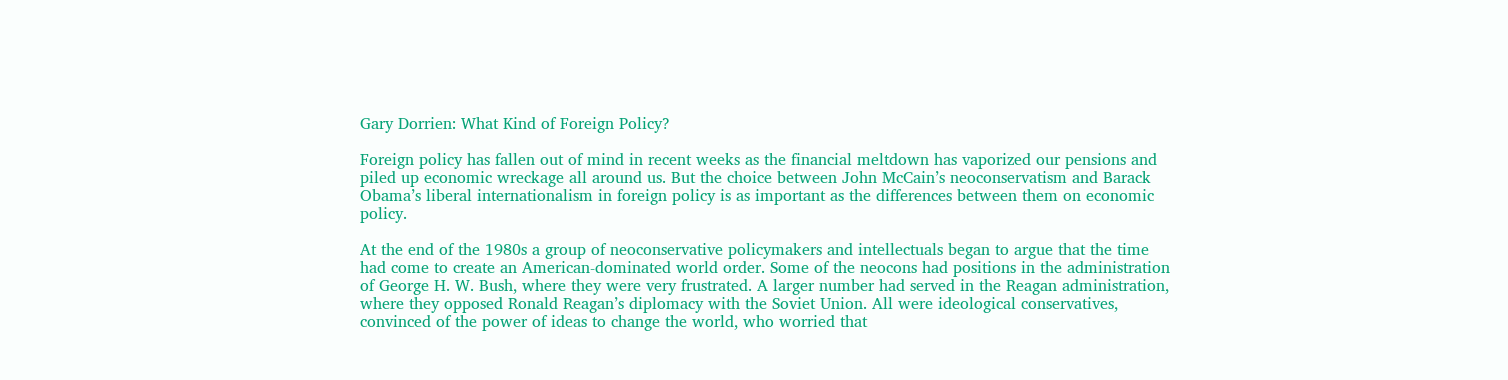Gary Dorrien: What Kind of Foreign Policy?

Foreign policy has fallen out of mind in recent weeks as the financial meltdown has vaporized our pensions and piled up economic wreckage all around us. But the choice between John McCain’s neoconservatism and Barack Obama’s liberal internationalism in foreign policy is as important as the differences between them on economic policy.

At the end of the 1980s a group of neoconservative policymakers and intellectuals began to argue that the time had come to create an American-dominated world order. Some of the neocons had positions in the administration of George H. W. Bush, where they were very frustrated. A larger number had served in the Reagan administration, where they opposed Ronald Reagan’s diplomacy with the Soviet Union. All were ideological conservatives, convinced of the power of ideas to change the world, who worried that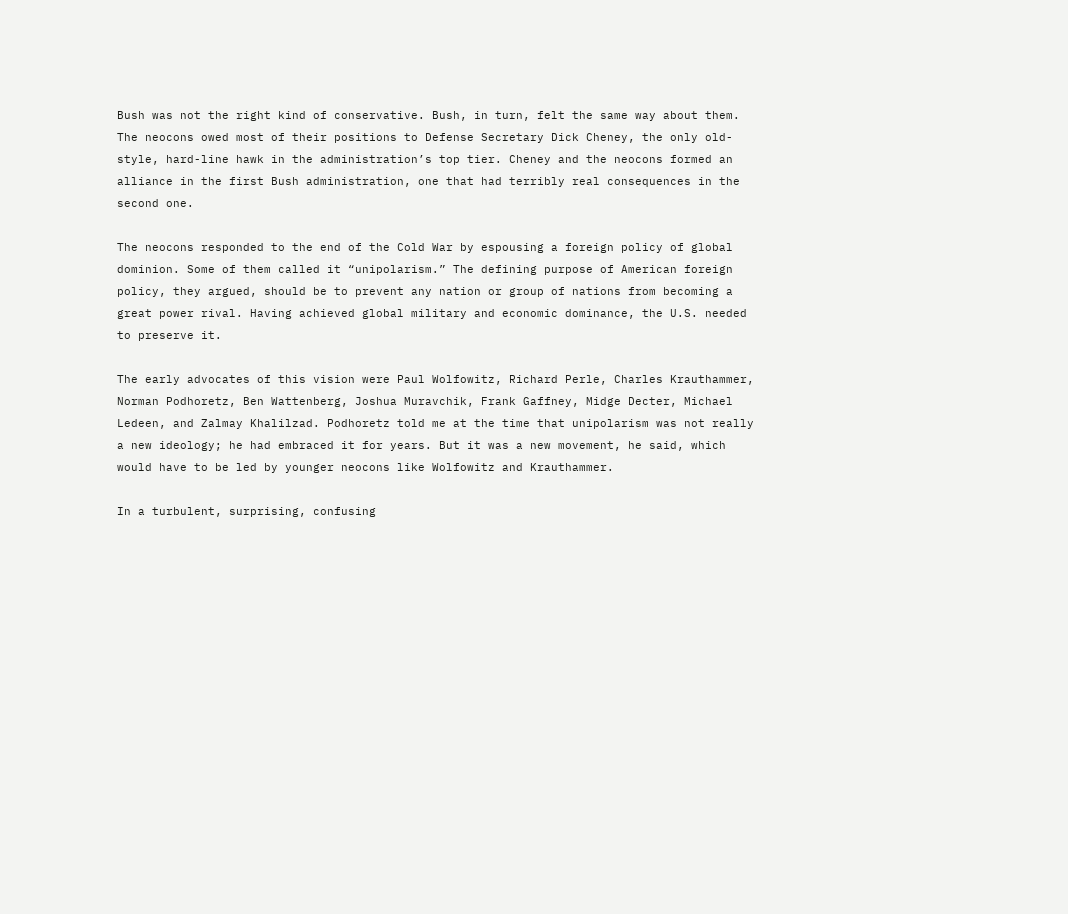Bush was not the right kind of conservative. Bush, in turn, felt the same way about them. The neocons owed most of their positions to Defense Secretary Dick Cheney, the only old-style, hard-line hawk in the administration’s top tier. Cheney and the neocons formed an alliance in the first Bush administration, one that had terribly real consequences in the second one.

The neocons responded to the end of the Cold War by espousing a foreign policy of global dominion. Some of them called it “unipolarism.” The defining purpose of American foreign policy, they argued, should be to prevent any nation or group of nations from becoming a great power rival. Having achieved global military and economic dominance, the U.S. needed to preserve it.

The early advocates of this vision were Paul Wolfowitz, Richard Perle, Charles Krauthammer, Norman Podhoretz, Ben Wattenberg, Joshua Muravchik, Frank Gaffney, Midge Decter, Michael Ledeen, and Zalmay Khalilzad. Podhoretz told me at the time that unipolarism was not really a new ideology; he had embraced it for years. But it was a new movement, he said, which would have to be led by younger neocons like Wolfowitz and Krauthammer.

In a turbulent, surprising, confusing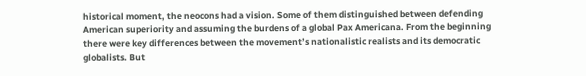historical moment, the neocons had a vision. Some of them distinguished between defending American superiority and assuming the burdens of a global Pax Americana. From the beginning there were key differences between the movement’s nationalistic realists and its democratic globalists. But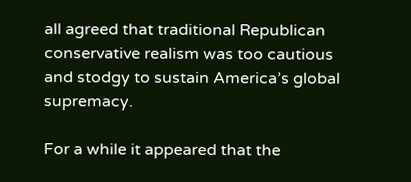all agreed that traditional Republican conservative realism was too cautious and stodgy to sustain America’s global supremacy.

For a while it appeared that the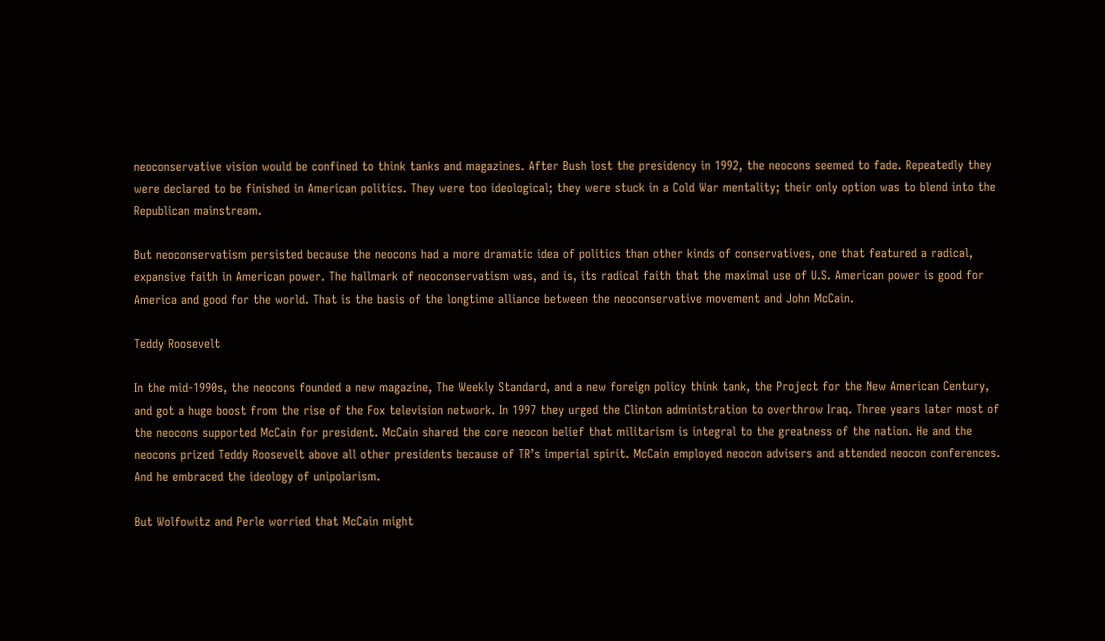neoconservative vision would be confined to think tanks and magazines. After Bush lost the presidency in 1992, the neocons seemed to fade. Repeatedly they were declared to be finished in American politics. They were too ideological; they were stuck in a Cold War mentality; their only option was to blend into the Republican mainstream.

But neoconservatism persisted because the neocons had a more dramatic idea of politics than other kinds of conservatives, one that featured a radical, expansive faith in American power. The hallmark of neoconservatism was, and is, its radical faith that the maximal use of U.S. American power is good for America and good for the world. That is the basis of the longtime alliance between the neoconservative movement and John McCain.

Teddy Roosevelt

In the mid-1990s, the neocons founded a new magazine, The Weekly Standard, and a new foreign policy think tank, the Project for the New American Century, and got a huge boost from the rise of the Fox television network. In 1997 they urged the Clinton administration to overthrow Iraq. Three years later most of the neocons supported McCain for president. McCain shared the core neocon belief that militarism is integral to the greatness of the nation. He and the neocons prized Teddy Roosevelt above all other presidents because of TR’s imperial spirit. McCain employed neocon advisers and attended neocon conferences. And he embraced the ideology of unipolarism.

But Wolfowitz and Perle worried that McCain might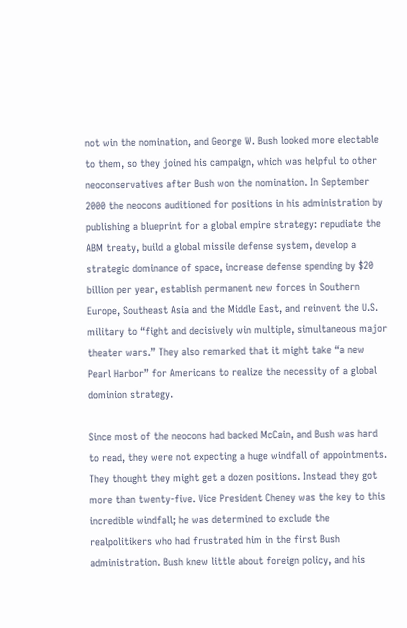not win the nomination, and George W. Bush looked more electable to them, so they joined his campaign, which was helpful to other neoconservatives after Bush won the nomination. In September 2000 the neocons auditioned for positions in his administration by publishing a blueprint for a global empire strategy: repudiate the ABM treaty, build a global missile defense system, develop a strategic dominance of space, increase defense spending by $20 billion per year, establish permanent new forces in Southern Europe, Southeast Asia and the Middle East, and reinvent the U.S. military to “fight and decisively win multiple, simultaneous major theater wars.” They also remarked that it might take “a new Pearl Harbor” for Americans to realize the necessity of a global dominion strategy.

Since most of the neocons had backed McCain, and Bush was hard to read, they were not expecting a huge windfall of appointments. They thought they might get a dozen positions. Instead they got more than twenty-five. Vice President Cheney was the key to this incredible windfall; he was determined to exclude the realpolitikers who had frustrated him in the first Bush administration. Bush knew little about foreign policy, and his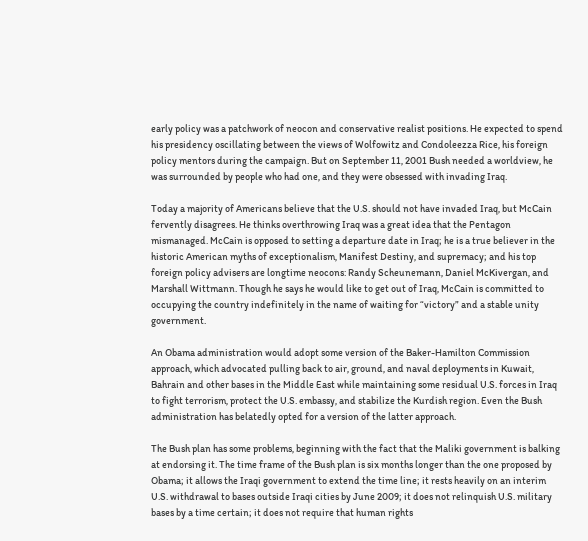early policy was a patchwork of neocon and conservative realist positions. He expected to spend his presidency oscillating between the views of Wolfowitz and Condoleezza Rice, his foreign policy mentors during the campaign. But on September 11, 2001 Bush needed a worldview, he was surrounded by people who had one, and they were obsessed with invading Iraq.

Today a majority of Americans believe that the U.S. should not have invaded Iraq, but McCain fervently disagrees. He thinks overthrowing Iraq was a great idea that the Pentagon mismanaged. McCain is opposed to setting a departure date in Iraq; he is a true believer in the historic American myths of exceptionalism, Manifest Destiny, and supremacy; and his top foreign policy advisers are longtime neocons: Randy Scheunemann, Daniel McKivergan, and Marshall Wittmann. Though he says he would like to get out of Iraq, McCain is committed to occupying the country indefinitely in the name of waiting for “victory” and a stable unity government.

An Obama administration would adopt some version of the Baker-Hamilton Commission approach, which advocated pulling back to air, ground, and naval deployments in Kuwait, Bahrain and other bases in the Middle East while maintaining some residual U.S. forces in Iraq to fight terrorism, protect the U.S. embassy, and stabilize the Kurdish region. Even the Bush administration has belatedly opted for a version of the latter approach.

The Bush plan has some problems, beginning with the fact that the Maliki government is balking at endorsing it. The time frame of the Bush plan is six months longer than the one proposed by Obama; it allows the Iraqi government to extend the time line; it rests heavily on an interim U.S. withdrawal to bases outside Iraqi cities by June 2009; it does not relinquish U.S. military bases by a time certain; it does not require that human rights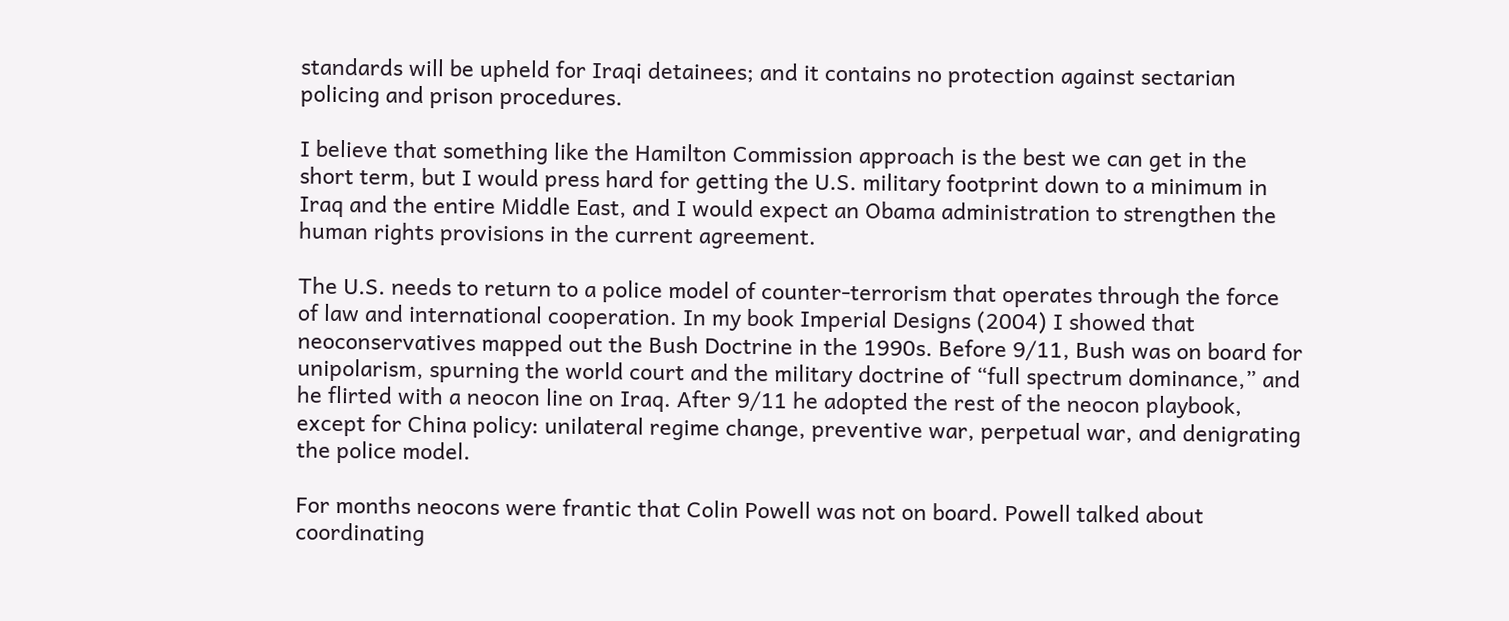standards will be upheld for Iraqi detainees; and it contains no protection against sectarian policing and prison procedures.

I believe that something like the Hamilton Commission approach is the best we can get in the short term, but I would press hard for getting the U.S. military footprint down to a minimum in Iraq and the entire Middle East, and I would expect an Obama administration to strengthen the human rights provisions in the current agreement.

The U.S. needs to return to a police model of counter-terrorism that operates through the force of law and international cooperation. In my book Imperial Designs (2004) I showed that neoconservatives mapped out the Bush Doctrine in the 1990s. Before 9/11, Bush was on board for unipolarism, spurning the world court and the military doctrine of “full spectrum dominance,” and he flirted with a neocon line on Iraq. After 9/11 he adopted the rest of the neocon playbook, except for China policy: unilateral regime change, preventive war, perpetual war, and denigrating the police model.

For months neocons were frantic that Colin Powell was not on board. Powell talked about coordinating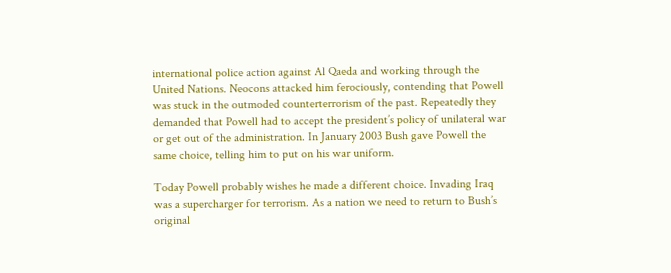international police action against Al Qaeda and working through the United Nations. Neocons attacked him ferociously, contending that Powell was stuck in the outmoded counterterrorism of the past. Repeatedly they demanded that Powell had to accept the president’s policy of unilateral war or get out of the administration. In January 2003 Bush gave Powell the same choice, telling him to put on his war uniform.

Today Powell probably wishes he made a different choice. Invading Iraq was a supercharger for terrorism. As a nation we need to return to Bush’s original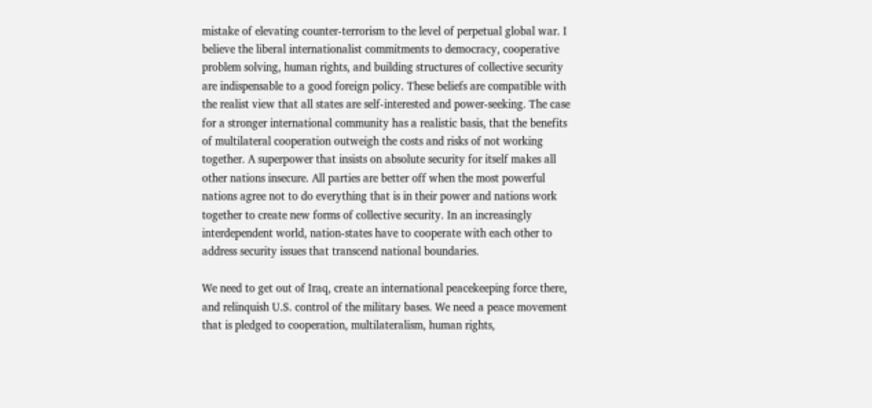mistake of elevating counter-terrorism to the level of perpetual global war. I believe the liberal internationalist commitments to democracy, cooperative problem solving, human rights, and building structures of collective security are indispensable to a good foreign policy. These beliefs are compatible with the realist view that all states are self-interested and power-seeking. The case for a stronger international community has a realistic basis, that the benefits of multilateral cooperation outweigh the costs and risks of not working together. A superpower that insists on absolute security for itself makes all other nations insecure. All parties are better off when the most powerful nations agree not to do everything that is in their power and nations work together to create new forms of collective security. In an increasingly interdependent world, nation-states have to cooperate with each other to address security issues that transcend national boundaries.

We need to get out of Iraq, create an international peacekeeping force there, and relinquish U.S. control of the military bases. We need a peace movement that is pledged to cooperation, multilateralism, human rights,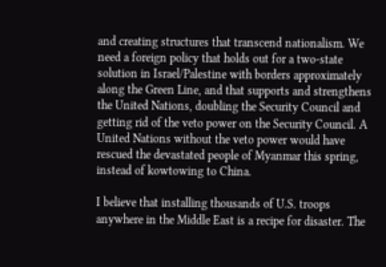and creating structures that transcend nationalism. We need a foreign policy that holds out for a two-state solution in Israel/Palestine with borders approximately along the Green Line, and that supports and strengthens the United Nations, doubling the Security Council and getting rid of the veto power on the Security Council. A United Nations without the veto power would have rescued the devastated people of Myanmar this spring, instead of kowtowing to China.

I believe that installing thousands of U.S. troops anywhere in the Middle East is a recipe for disaster. The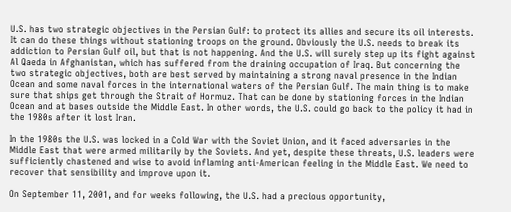U.S. has two strategic objectives in the Persian Gulf: to protect its allies and secure its oil interests. It can do these things without stationing troops on the ground. Obviously the U.S. needs to break its addiction to Persian Gulf oil, but that is not happening. And the U.S. will surely step up its fight against Al Qaeda in Afghanistan, which has suffered from the draining occupation of Iraq. But concerning the two strategic objectives, both are best served by maintaining a strong naval presence in the Indian Ocean and some naval forces in the international waters of the Persian Gulf. The main thing is to make sure that ships get through the Strait of Hormuz. That can be done by stationing forces in the Indian Ocean and at bases outside the Middle East. In other words, the U.S. could go back to the policy it had in the 1980s after it lost Iran.

In the 1980s the U.S. was locked in a Cold War with the Soviet Union, and it faced adversaries in the Middle East that were armed militarily by the Soviets. And yet, despite these threats, U.S. leaders were sufficiently chastened and wise to avoid inflaming anti-American feeling in the Middle East. We need to recover that sensibility and improve upon it.

On September 11, 2001, and for weeks following, the U.S. had a precious opportunity,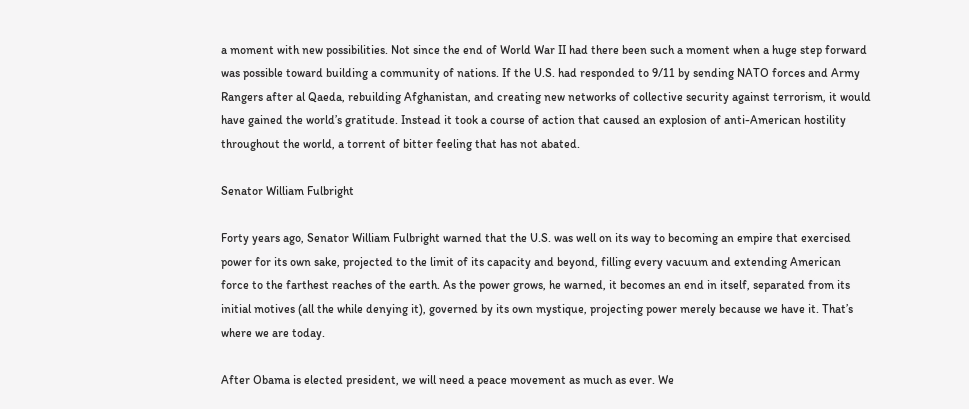a moment with new possibilities. Not since the end of World War II had there been such a moment when a huge step forward was possible toward building a community of nations. If the U.S. had responded to 9/11 by sending NATO forces and Army Rangers after al Qaeda, rebuilding Afghanistan, and creating new networks of collective security against terrorism, it would have gained the world’s gratitude. Instead it took a course of action that caused an explosion of anti-American hostility throughout the world, a torrent of bitter feeling that has not abated.

Senator William Fulbright

Forty years ago, Senator William Fulbright warned that the U.S. was well on its way to becoming an empire that exercised power for its own sake, projected to the limit of its capacity and beyond, filling every vacuum and extending American force to the farthest reaches of the earth. As the power grows, he warned, it becomes an end in itself, separated from its initial motives (all the while denying it), governed by its own mystique, projecting power merely because we have it. That’s where we are today.

After Obama is elected president, we will need a peace movement as much as ever. We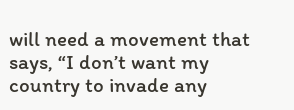will need a movement that says, “I don’t want my country to invade any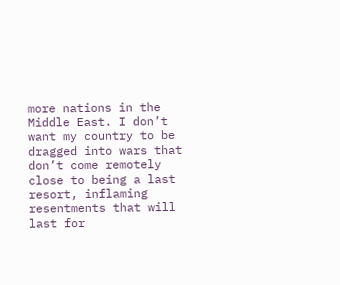more nations in the Middle East. I don’t want my country to be dragged into wars that don’t come remotely close to being a last resort, inflaming resentments that will last for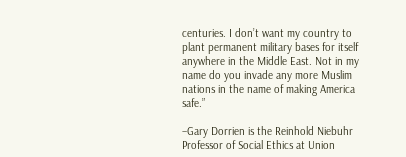centuries. I don’t want my country to plant permanent military bases for itself anywhere in the Middle East. Not in my name do you invade any more Muslim nations in the name of making America safe.”

–Gary Dorrien is the Reinhold Niebuhr Professor of Social Ethics at Union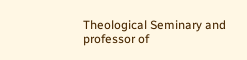Theological Seminary and professor of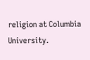religion at Columbia University.